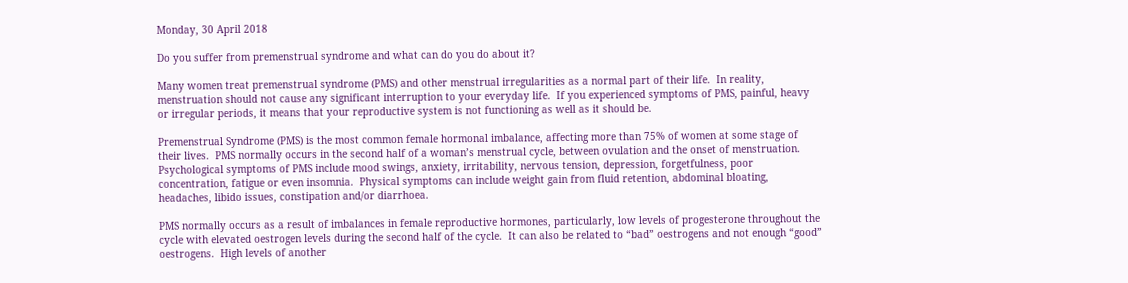Monday, 30 April 2018

Do you suffer from premenstrual syndrome and what can do you do about it?

Many women treat premenstrual syndrome (PMS) and other menstrual irregularities as a normal part of their life.  In reality, menstruation should not cause any significant interruption to your everyday life.  If you experienced symptoms of PMS, painful, heavy or irregular periods, it means that your reproductive system is not functioning as well as it should be.

Premenstrual Syndrome (PMS) is the most common female hormonal imbalance, affecting more than 75% of women at some stage of their lives.  PMS normally occurs in the second half of a woman’s menstrual cycle, between ovulation and the onset of menstruation.  Psychological symptoms of PMS include mood swings, anxiety, irritability, nervous tension, depression, forgetfulness, poor concentration, fatigue or even insomnia.  Physical symptoms can include weight gain from fluid retention, abdominal bloating, headaches, libido issues, constipation and/or diarrhoea.

PMS normally occurs as a result of imbalances in female reproductive hormones, particularly, low levels of progesterone throughout the cycle with elevated oestrogen levels during the second half of the cycle.  It can also be related to “bad” oestrogens and not enough “good” oestrogens.  High levels of another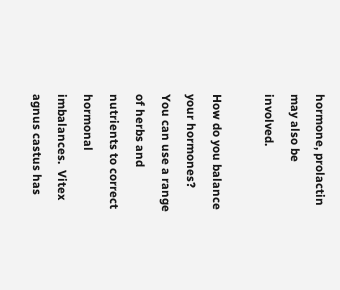hormone, prolactin may also be involved.

How do you balance your hormones?
You can use a range of herbs and nutrients to correct hormonal imbalances.  Vitex agnus castus has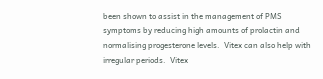been shown to assist in the management of PMS symptoms by reducing high amounts of prolactin and normalising progesterone levels.  Vitex can also help with irregular periods.  Vitex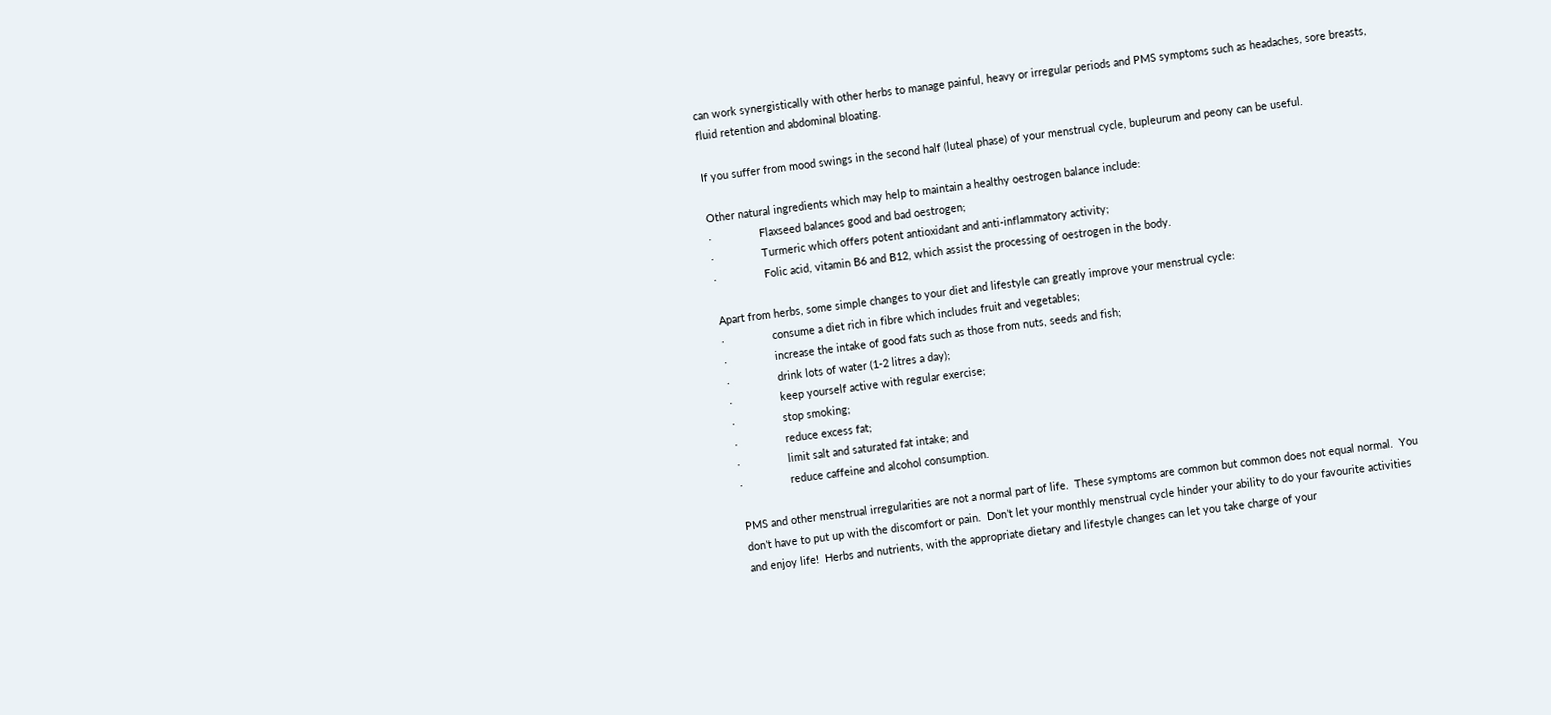can work synergistically with other herbs to manage painful, heavy or irregular periods and PMS symptoms such as headaches, sore breasts, fluid retention and abdominal bloating.

If you suffer from mood swings in the second half (luteal phase) of your menstrual cycle, bupleurum and peony can be useful.

Other natural ingredients which may help to maintain a healthy oestrogen balance include:
·                Flaxseed balances good and bad oestrogen;
·                Turmeric which offers potent antioxidant and anti-inflammatory activity;
·                Folic acid, vitamin B6 and B12, which assist the processing of oestrogen in the body.

Apart from herbs, some simple changes to your diet and lifestyle can greatly improve your menstrual cycle:
·                consume a diet rich in fibre which includes fruit and vegetables;
·                increase the intake of good fats such as those from nuts, seeds and fish;
·                drink lots of water (1-2 litres a day);
·                keep yourself active with regular exercise;
·                stop smoking;
·                reduce excess fat;
·                limit salt and saturated fat intake; and
·                reduce caffeine and alcohol consumption.

PMS and other menstrual irregularities are not a normal part of life.  These symptoms are common but common does not equal normal.  You don’t have to put up with the discomfort or pain.  Don’t let your monthly menstrual cycle hinder your ability to do your favourite activities and enjoy life!  Herbs and nutrients, with the appropriate dietary and lifestyle changes can let you take charge of your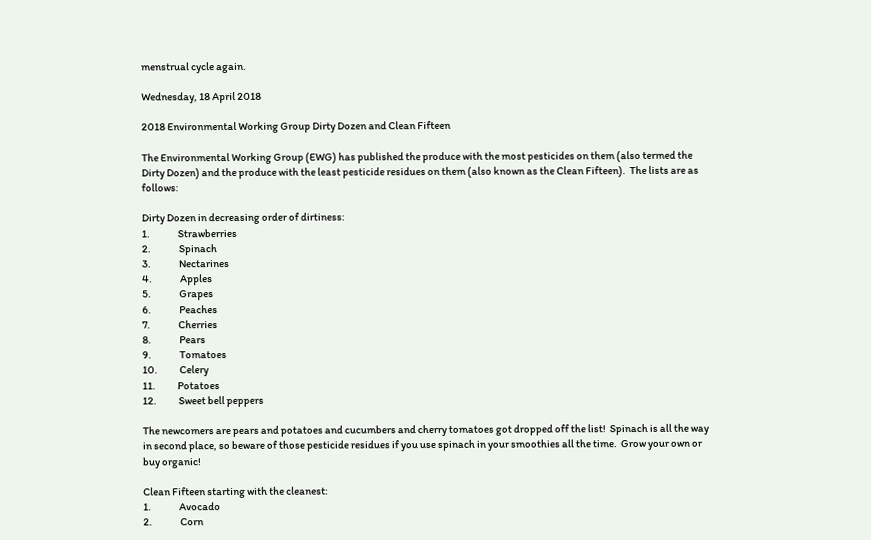menstrual cycle again.

Wednesday, 18 April 2018

2018 Environmental Working Group Dirty Dozen and Clean Fifteen

The Environmental Working Group (EWG) has published the produce with the most pesticides on them (also termed the Dirty Dozen) and the produce with the least pesticide residues on them (also known as the Clean Fifteen).  The lists are as follows:

Dirty Dozen in decreasing order of dirtiness:
1.              Strawberries
2.              Spinach
3.              Nectarines
4.              Apples
5.              Grapes
6.              Peaches
7.              Cherries
8.              Pears
9.              Tomatoes
10.           Celery
11.           Potatoes
12.           Sweet bell peppers

The newcomers are pears and potatoes and cucumbers and cherry tomatoes got dropped off the list!  Spinach is all the way in second place, so beware of those pesticide residues if you use spinach in your smoothies all the time.  Grow your own or buy organic!

Clean Fifteen starting with the cleanest:
1.              Avocado
2.              Corn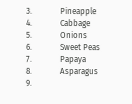3.              Pineapple
4.              Cabbage
5.              Onions
6.              Sweet Peas
7.              Papaya
8.              Asparagus
9.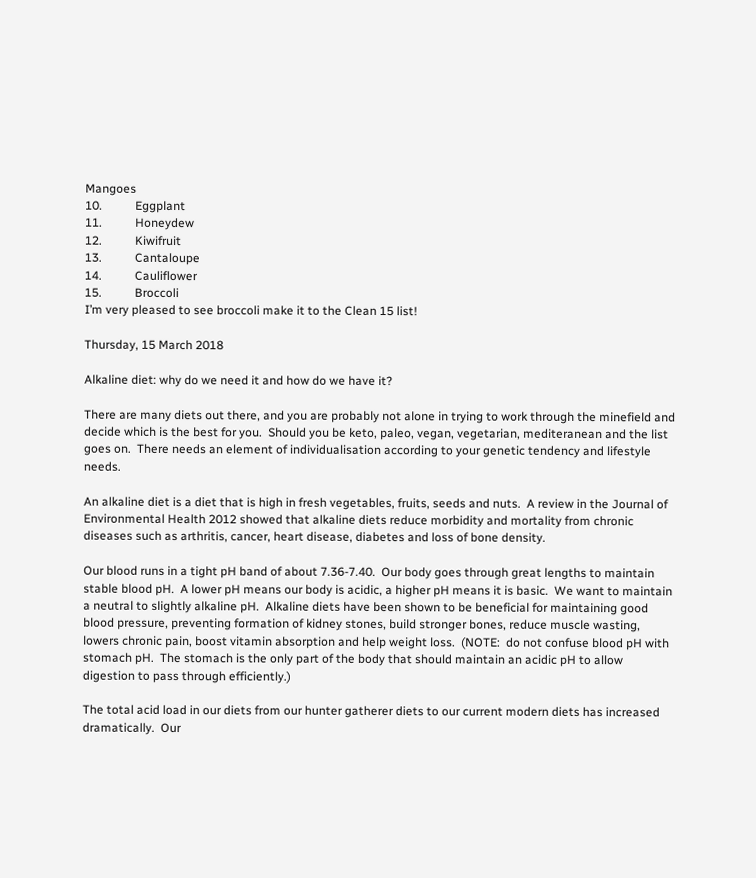Mangoes
10.           Eggplant
11.           Honeydew
12.           Kiwifruit
13.           Cantaloupe
14.           Cauliflower
15.           Broccoli
I’m very pleased to see broccoli make it to the Clean 15 list!

Thursday, 15 March 2018

Alkaline diet: why do we need it and how do we have it?

There are many diets out there, and you are probably not alone in trying to work through the minefield and decide which is the best for you.  Should you be keto, paleo, vegan, vegetarian, mediteranean and the list goes on.  There needs an element of individualisation according to your genetic tendency and lifestyle needs.

An alkaline diet is a diet that is high in fresh vegetables, fruits, seeds and nuts.  A review in the Journal of Environmental Health 2012 showed that alkaline diets reduce morbidity and mortality from chronic diseases such as arthritis, cancer, heart disease, diabetes and loss of bone density.

Our blood runs in a tight pH band of about 7.36-7.40.  Our body goes through great lengths to maintain stable blood pH.  A lower pH means our body is acidic, a higher pH means it is basic.  We want to maintain a neutral to slightly alkaline pH.  Alkaline diets have been shown to be beneficial for maintaining good blood pressure, preventing formation of kidney stones, build stronger bones, reduce muscle wasting, lowers chronic pain, boost vitamin absorption and help weight loss.  (NOTE:  do not confuse blood pH with stomach pH.  The stomach is the only part of the body that should maintain an acidic pH to allow digestion to pass through efficiently.)

The total acid load in our diets from our hunter gatherer diets to our current modern diets has increased dramatically.  Our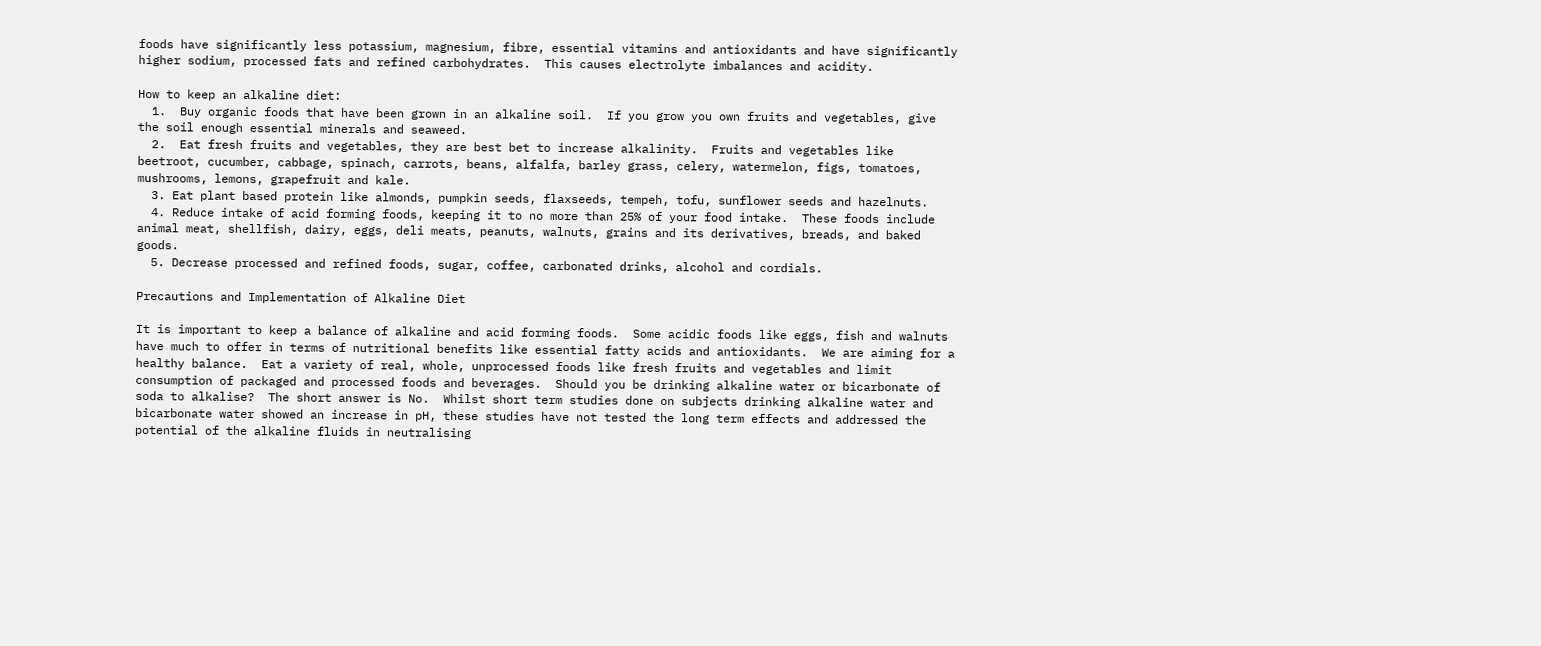foods have significantly less potassium, magnesium, fibre, essential vitamins and antioxidants and have significantly higher sodium, processed fats and refined carbohydrates.  This causes electrolyte imbalances and acidity.

How to keep an alkaline diet:
  1.  Buy organic foods that have been grown in an alkaline soil.  If you grow you own fruits and vegetables, give the soil enough essential minerals and seaweed.
  2.  Eat fresh fruits and vegetables, they are best bet to increase alkalinity.  Fruits and vegetables like beetroot, cucumber, cabbage, spinach, carrots, beans, alfalfa, barley grass, celery, watermelon, figs, tomatoes, mushrooms, lemons, grapefruit and kale.
  3. Eat plant based protein like almonds, pumpkin seeds, flaxseeds, tempeh, tofu, sunflower seeds and hazelnuts.
  4. Reduce intake of acid forming foods, keeping it to no more than 25% of your food intake.  These foods include animal meat, shellfish, dairy, eggs, deli meats, peanuts, walnuts, grains and its derivatives, breads, and baked goods.
  5. Decrease processed and refined foods, sugar, coffee, carbonated drinks, alcohol and cordials.

Precautions and Implementation of Alkaline Diet

It is important to keep a balance of alkaline and acid forming foods.  Some acidic foods like eggs, fish and walnuts have much to offer in terms of nutritional benefits like essential fatty acids and antioxidants.  We are aiming for a healthy balance.  Eat a variety of real, whole, unprocessed foods like fresh fruits and vegetables and limit consumption of packaged and processed foods and beverages.  Should you be drinking alkaline water or bicarbonate of soda to alkalise?  The short answer is No.  Whilst short term studies done on subjects drinking alkaline water and bicarbonate water showed an increase in pH, these studies have not tested the long term effects and addressed the potential of the alkaline fluids in neutralising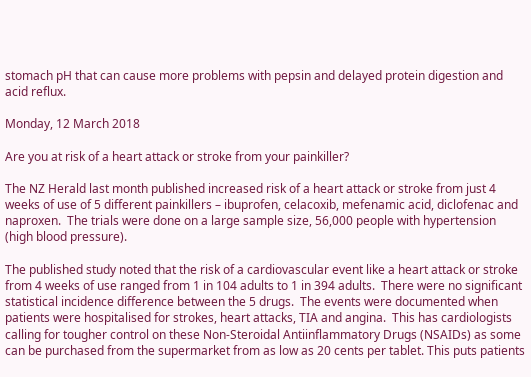stomach pH that can cause more problems with pepsin and delayed protein digestion and acid reflux.

Monday, 12 March 2018

Are you at risk of a heart attack or stroke from your painkiller?

The NZ Herald last month published increased risk of a heart attack or stroke from just 4 weeks of use of 5 different painkillers – ibuprofen, celacoxib, mefenamic acid, diclofenac and naproxen.  The trials were done on a large sample size, 56,000 people with hypertension (high blood pressure).

The published study noted that the risk of a cardiovascular event like a heart attack or stroke from 4 weeks of use ranged from 1 in 104 adults to 1 in 394 adults.  There were no significant statistical incidence difference between the 5 drugs.  The events were documented when patients were hospitalised for strokes, heart attacks, TIA and angina.  This has cardiologists calling for tougher control on these Non-Steroidal Antiinflammatory Drugs (NSAIDs) as some can be purchased from the supermarket from as low as 20 cents per tablet. This puts patients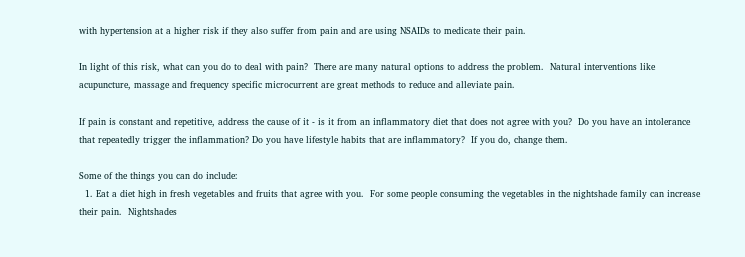with hypertension at a higher risk if they also suffer from pain and are using NSAIDs to medicate their pain.

In light of this risk, what can you do to deal with pain?  There are many natural options to address the problem.  Natural interventions like acupuncture, massage and frequency specific microcurrent are great methods to reduce and alleviate pain.

If pain is constant and repetitive, address the cause of it - is it from an inflammatory diet that does not agree with you?  Do you have an intolerance that repeatedly trigger the inflammation? Do you have lifestyle habits that are inflammatory?  If you do, change them.

Some of the things you can do include:
  1. Eat a diet high in fresh vegetables and fruits that agree with you.  For some people consuming the vegetables in the nightshade family can increase their pain.  Nightshades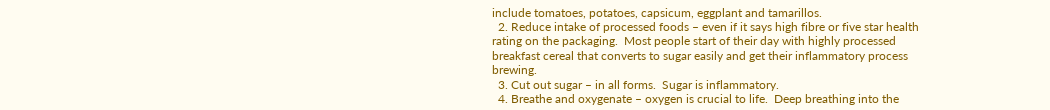include tomatoes, potatoes, capsicum, eggplant and tamarillos.
  2. Reduce intake of processed foods – even if it says high fibre or five star health rating on the packaging.  Most people start of their day with highly processed breakfast cereal that converts to sugar easily and get their inflammatory process brewing.
  3. Cut out sugar – in all forms.  Sugar is inflammatory.
  4. Breathe and oxygenate – oxygen is crucial to life.  Deep breathing into the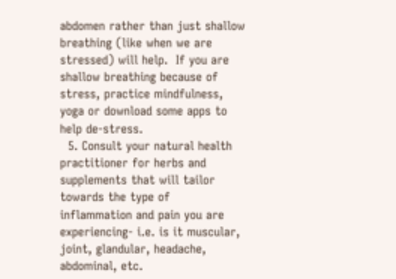abdomen rather than just shallow breathing (like when we are stressed) will help.  If you are shallow breathing because of stress, practice mindfulness, yoga or download some apps to help de-stress.
  5. Consult your natural health practitioner for herbs and supplements that will tailor towards the type of inflammation and pain you are experiencing- i.e. is it muscular, joint, glandular, headache, abdominal, etc.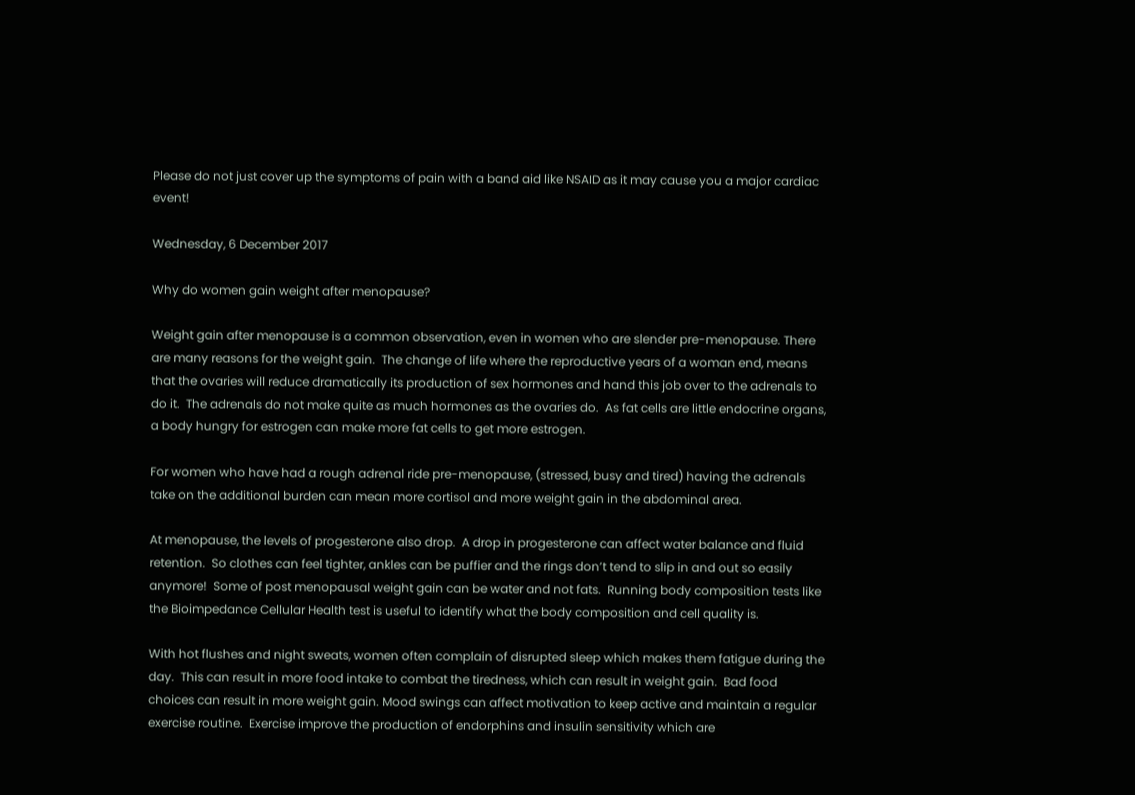Please do not just cover up the symptoms of pain with a band aid like NSAID as it may cause you a major cardiac event!

Wednesday, 6 December 2017

Why do women gain weight after menopause?

Weight gain after menopause is a common observation, even in women who are slender pre-menopause. There are many reasons for the weight gain.  The change of life where the reproductive years of a woman end, means that the ovaries will reduce dramatically its production of sex hormones and hand this job over to the adrenals to do it.  The adrenals do not make quite as much hormones as the ovaries do.  As fat cells are little endocrine organs, a body hungry for estrogen can make more fat cells to get more estrogen.

For women who have had a rough adrenal ride pre-menopause, (stressed, busy and tired) having the adrenals take on the additional burden can mean more cortisol and more weight gain in the abdominal area.

At menopause, the levels of progesterone also drop.  A drop in progesterone can affect water balance and fluid retention.  So clothes can feel tighter, ankles can be puffier and the rings don’t tend to slip in and out so easily anymore!  Some of post menopausal weight gain can be water and not fats.  Running body composition tests like the Bioimpedance Cellular Health test is useful to identify what the body composition and cell quality is.

With hot flushes and night sweats, women often complain of disrupted sleep which makes them fatigue during the day.  This can result in more food intake to combat the tiredness, which can result in weight gain.  Bad food choices can result in more weight gain. Mood swings can affect motivation to keep active and maintain a regular exercise routine.  Exercise improve the production of endorphins and insulin sensitivity which are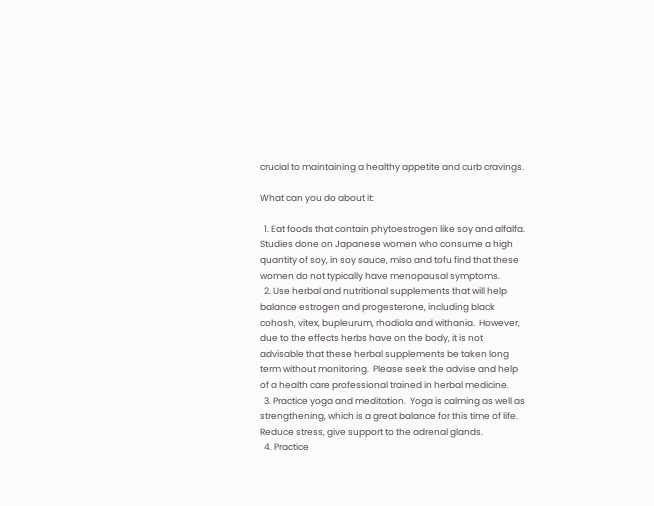crucial to maintaining a healthy appetite and curb cravings.

What can you do about it:

  1. Eat foods that contain phytoestrogen like soy and alfalfa.  Studies done on Japanese women who consume a high quantity of soy, in soy sauce, miso and tofu find that these women do not typically have menopausal symptoms.
  2. Use herbal and nutritional supplements that will help balance estrogen and progesterone, including black cohosh, vitex, bupleurum, rhodiola and withania.  However, due to the effects herbs have on the body, it is not advisable that these herbal supplements be taken long term without monitoring.  Please seek the advise and help of a health care professional trained in herbal medicine.
  3. Practice yoga and meditation.  Yoga is calming as well as strengthening, which is a great balance for this time of life.  Reduce stress, give support to the adrenal glands.
  4. Practice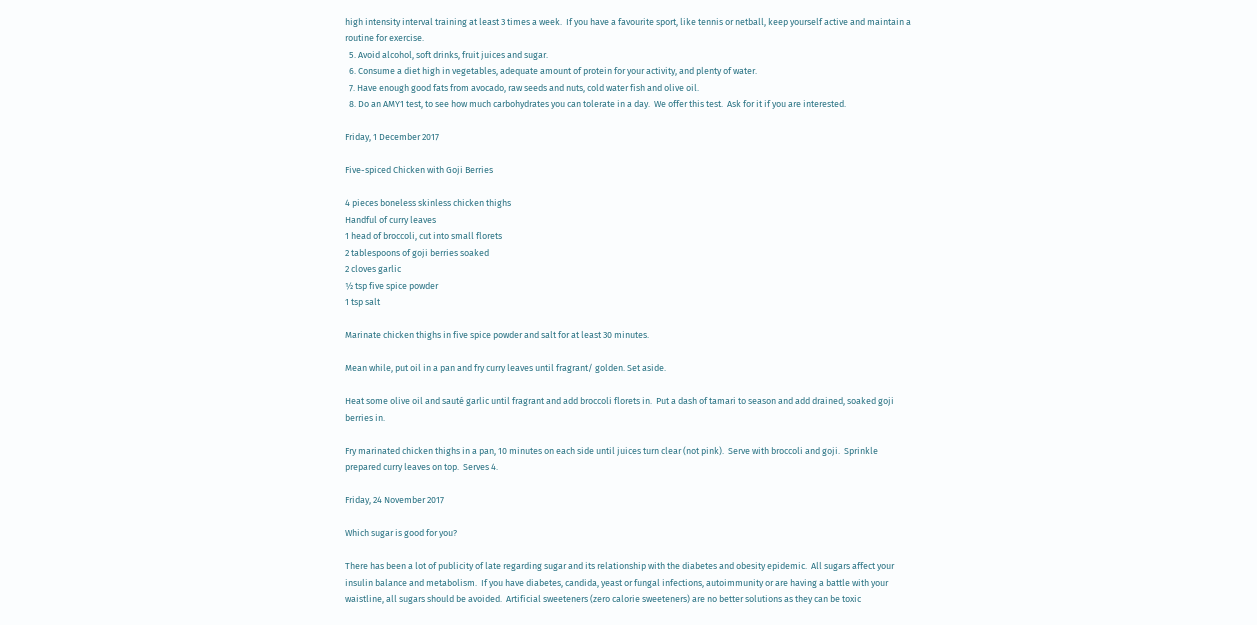high intensity interval training at least 3 times a week.  If you have a favourite sport, like tennis or netball, keep yourself active and maintain a routine for exercise.
  5. Avoid alcohol, soft drinks, fruit juices and sugar.
  6. Consume a diet high in vegetables, adequate amount of protein for your activity, and plenty of water.
  7. Have enough good fats from avocado, raw seeds and nuts, cold water fish and olive oil.
  8. Do an AMY1 test, to see how much carbohydrates you can tolerate in a day.  We offer this test.  Ask for it if you are interested.

Friday, 1 December 2017

Five-spiced Chicken with Goji Berries

4 pieces boneless skinless chicken thighs
Handful of curry leaves
1 head of broccoli, cut into small florets
2 tablespoons of goji berries soaked
2 cloves garlic
½ tsp five spice powder
1 tsp salt

Marinate chicken thighs in five spice powder and salt for at least 30 minutes.

Mean while, put oil in a pan and fry curry leaves until fragrant/ golden. Set aside.

Heat some olive oil and sauté garlic until fragrant and add broccoli florets in.  Put a dash of tamari to season and add drained, soaked goji berries in.

Fry marinated chicken thighs in a pan, 10 minutes on each side until juices turn clear (not pink).  Serve with broccoli and goji.  Sprinkle prepared curry leaves on top.  Serves 4.

Friday, 24 November 2017

Which sugar is good for you?

There has been a lot of publicity of late regarding sugar and its relationship with the diabetes and obesity epidemic.  All sugars affect your insulin balance and metabolism.  If you have diabetes, candida, yeast or fungal infections, autoimmunity or are having a battle with your waistline, all sugars should be avoided.  Artificial sweeteners (zero calorie sweeteners) are no better solutions as they can be toxic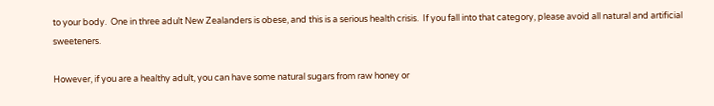to your body.  One in three adult New Zealanders is obese, and this is a serious health crisis.  If you fall into that category, please avoid all natural and artificial sweeteners.

However, if you are a healthy adult, you can have some natural sugars from raw honey or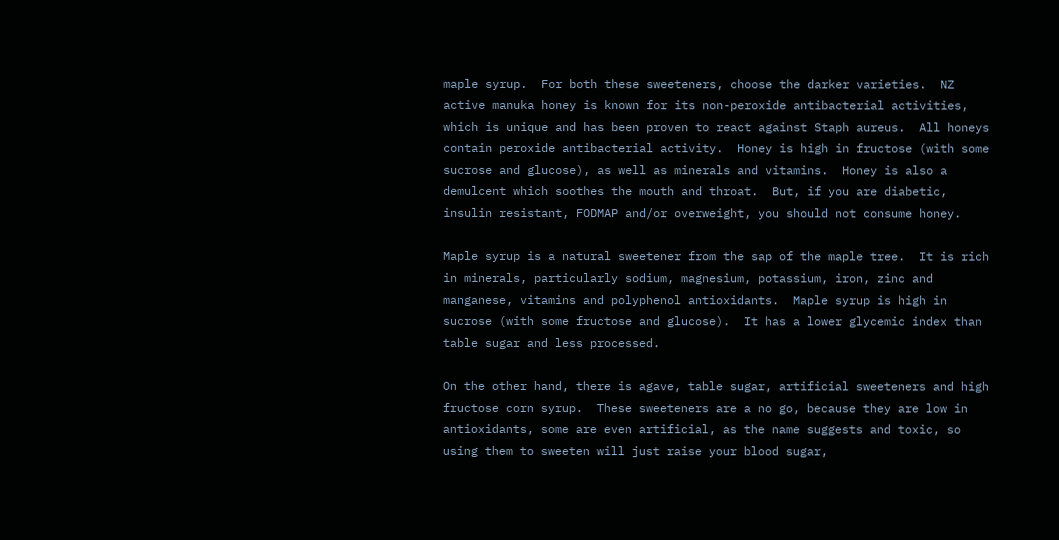maple syrup.  For both these sweeteners, choose the darker varieties.  NZ active manuka honey is known for its non-peroxide antibacterial activities, which is unique and has been proven to react against Staph aureus.  All honeys contain peroxide antibacterial activity.  Honey is high in fructose (with some sucrose and glucose), as well as minerals and vitamins.  Honey is also a demulcent which soothes the mouth and throat.  But, if you are diabetic, insulin resistant, FODMAP and/or overweight, you should not consume honey.

Maple syrup is a natural sweetener from the sap of the maple tree.  It is rich in minerals, particularly sodium, magnesium, potassium, iron, zinc and manganese, vitamins and polyphenol antioxidants.  Maple syrup is high in sucrose (with some fructose and glucose).  It has a lower glycemic index than table sugar and less processed.

On the other hand, there is agave, table sugar, artificial sweeteners and high fructose corn syrup.  These sweeteners are a no go, because they are low in antioxidants, some are even artificial, as the name suggests and toxic, so using them to sweeten will just raise your blood sugar,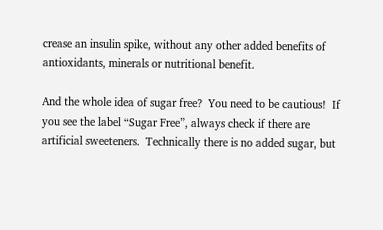crease an insulin spike, without any other added benefits of antioxidants, minerals or nutritional benefit.

And the whole idea of sugar free?  You need to be cautious!  If you see the label “Sugar Free”, always check if there are artificial sweeteners.  Technically there is no added sugar, but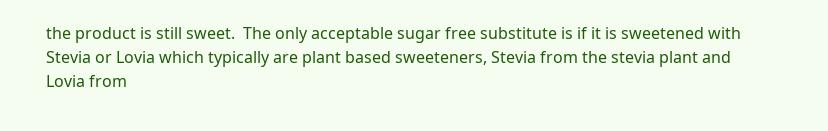the product is still sweet.  The only acceptable sugar free substitute is if it is sweetened with Stevia or Lovia which typically are plant based sweeteners, Stevia from the stevia plant and Lovia from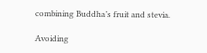combining Buddha’s fruit and stevia.

Avoiding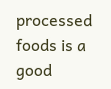processed foods is a good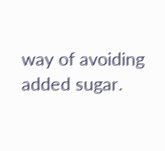way of avoiding added sugar.